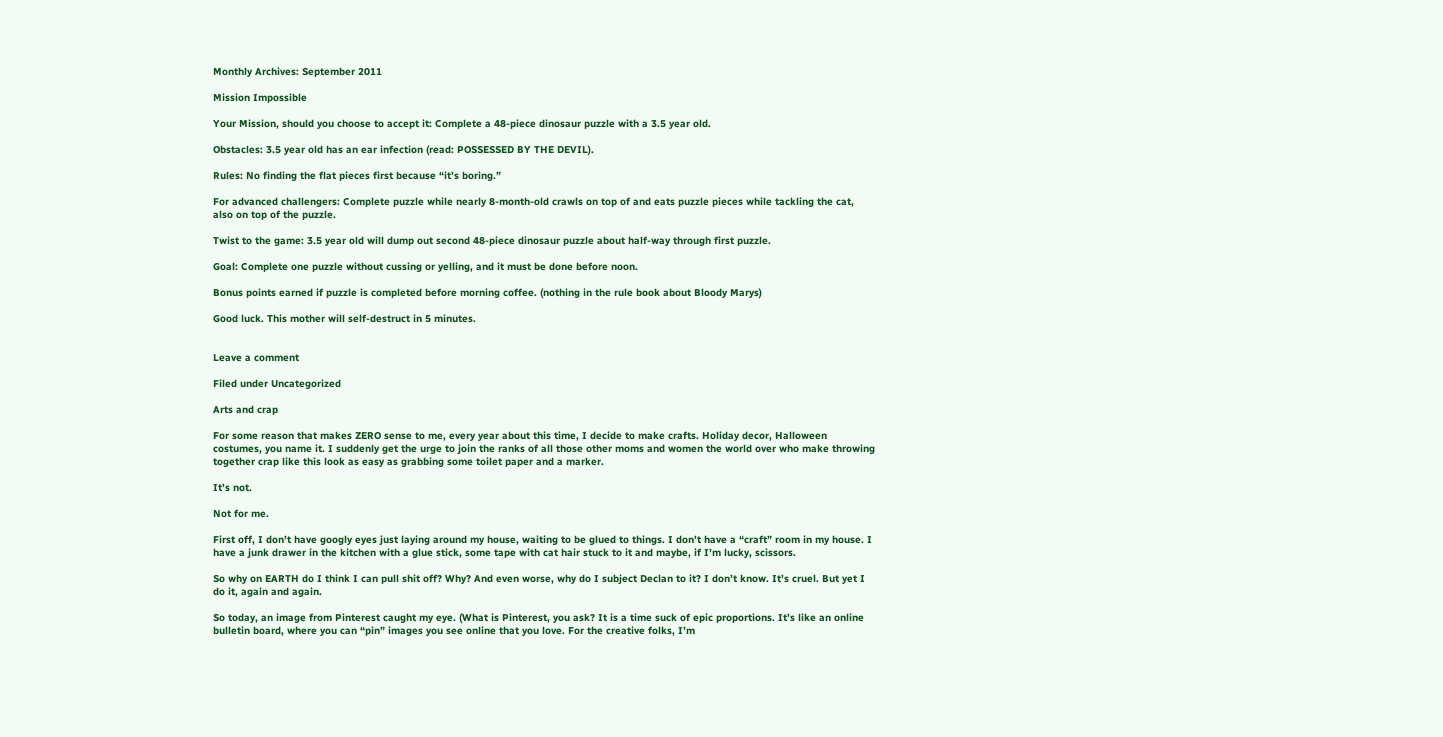Monthly Archives: September 2011

Mission Impossible

Your Mission, should you choose to accept it: Complete a 48-piece dinosaur puzzle with a 3.5 year old.

Obstacles: 3.5 year old has an ear infection (read: POSSESSED BY THE DEVIL).

Rules: No finding the flat pieces first because “it’s boring.”

For advanced challengers: Complete puzzle while nearly 8-month-old crawls on top of and eats puzzle pieces while tackling the cat, also on top of the puzzle.

Twist to the game: 3.5 year old will dump out second 48-piece dinosaur puzzle about half-way through first puzzle.

Goal: Complete one puzzle without cussing or yelling, and it must be done before noon.

Bonus points earned if puzzle is completed before morning coffee. (nothing in the rule book about Bloody Marys)

Good luck. This mother will self-destruct in 5 minutes.


Leave a comment

Filed under Uncategorized

Arts and crap

For some reason that makes ZERO sense to me, every year about this time, I decide to make crafts. Holiday decor, Halloween costumes, you name it. I suddenly get the urge to join the ranks of all those other moms and women the world over who make throwing together crap like this look as easy as grabbing some toilet paper and a marker.

It’s not.

Not for me.

First off, I don’t have googly eyes just laying around my house, waiting to be glued to things. I don’t have a “craft” room in my house. I have a junk drawer in the kitchen with a glue stick, some tape with cat hair stuck to it and maybe, if I’m lucky, scissors.

So why on EARTH do I think I can pull shit off? Why? And even worse, why do I subject Declan to it? I don’t know. It’s cruel. But yet I do it, again and again.

So today, an image from Pinterest caught my eye. (What is Pinterest, you ask? It is a time suck of epic proportions. It’s like an online bulletin board, where you can “pin” images you see online that you love. For the creative folks, I’m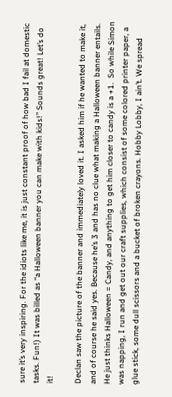sure it’s very inspiring. For the idiots like me, it is just constant proof of how bad I fail at domestic tasks. Fun!) It was billed as “a Halloween banner you can make with kids!” Sounds great! Let’s do it!

Declan saw the picture of the banner and immediately loved it. I asked him if he wanted to make it, and of course he said yes. Because he’s 3 and has no clue what making a Halloween banner entails. He just thinks Halloween = Candy, and anything to get him closer to candy is a +1.  So while Simon was napping, I run and get out our craft supplies, which consist of some colored printer paper, a glue stick, some dull scissors and a bucket of broken crayons. Hobby Lobby, I ain’t. We spread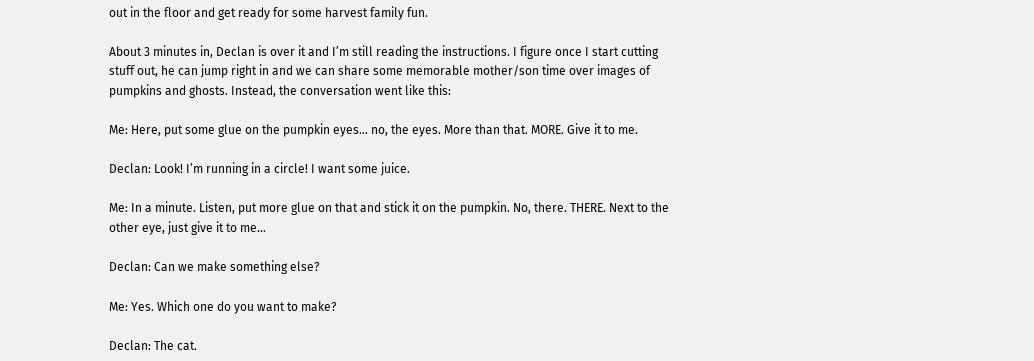out in the floor and get ready for some harvest family fun.

About 3 minutes in, Declan is over it and I’m still reading the instructions. I figure once I start cutting stuff out, he can jump right in and we can share some memorable mother/son time over images of pumpkins and ghosts. Instead, the conversation went like this:

Me: Here, put some glue on the pumpkin eyes… no, the eyes. More than that. MORE. Give it to me.

Declan: Look! I’m running in a circle! I want some juice.

Me: In a minute. Listen, put more glue on that and stick it on the pumpkin. No, there. THERE. Next to the other eye, just give it to me…

Declan: Can we make something else?

Me: Yes. Which one do you want to make?

Declan: The cat.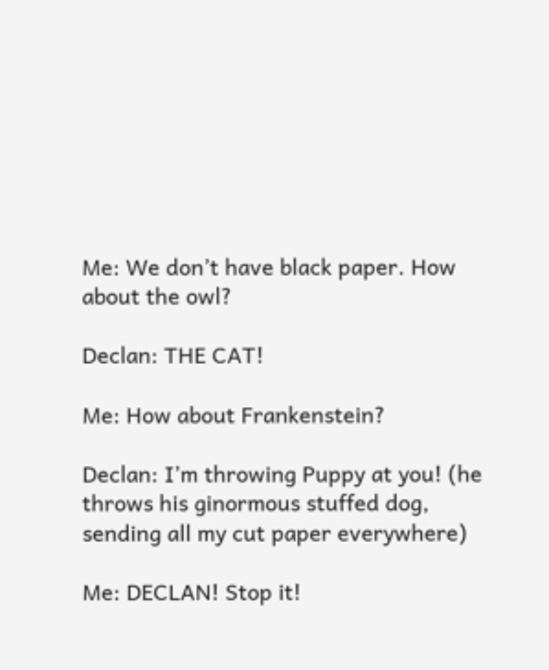Me: We don’t have black paper. How about the owl?

Declan: THE CAT!

Me: How about Frankenstein?

Declan: I’m throwing Puppy at you! (he throws his ginormous stuffed dog, sending all my cut paper everywhere)

Me: DECLAN! Stop it!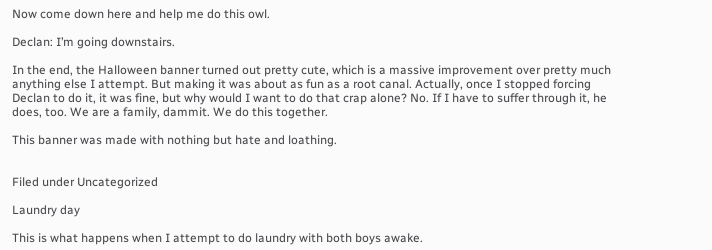Now come down here and help me do this owl.

Declan: I’m going downstairs.

In the end, the Halloween banner turned out pretty cute, which is a massive improvement over pretty much anything else I attempt. But making it was about as fun as a root canal. Actually, once I stopped forcing Declan to do it, it was fine, but why would I want to do that crap alone? No. If I have to suffer through it, he does, too. We are a family, dammit. We do this together.

This banner was made with nothing but hate and loathing.


Filed under Uncategorized

Laundry day

This is what happens when I attempt to do laundry with both boys awake.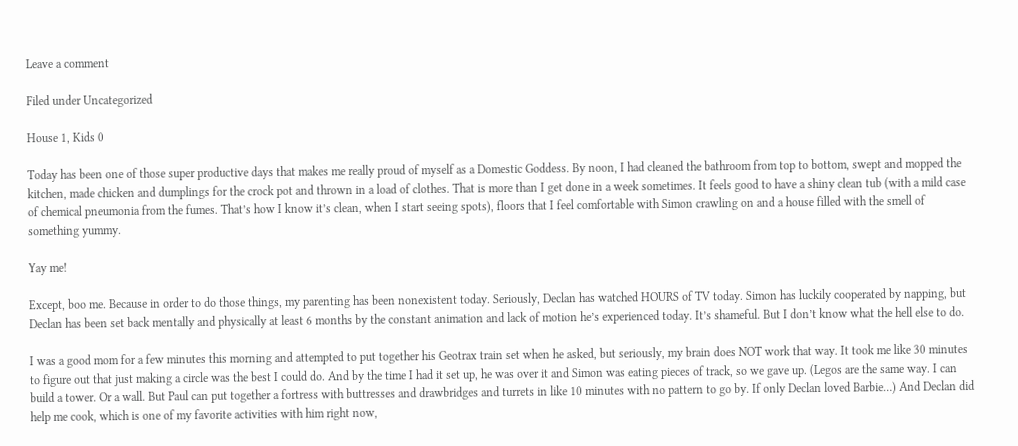Leave a comment

Filed under Uncategorized

House 1, Kids 0

Today has been one of those super productive days that makes me really proud of myself as a Domestic Goddess. By noon, I had cleaned the bathroom from top to bottom, swept and mopped the kitchen, made chicken and dumplings for the crock pot and thrown in a load of clothes. That is more than I get done in a week sometimes. It feels good to have a shiny clean tub (with a mild case of chemical pneumonia from the fumes. That’s how I know it’s clean, when I start seeing spots), floors that I feel comfortable with Simon crawling on and a house filled with the smell of something yummy.

Yay me!

Except, boo me. Because in order to do those things, my parenting has been nonexistent today. Seriously, Declan has watched HOURS of TV today. Simon has luckily cooperated by napping, but Declan has been set back mentally and physically at least 6 months by the constant animation and lack of motion he’s experienced today. It’s shameful. But I don’t know what the hell else to do.

I was a good mom for a few minutes this morning and attempted to put together his Geotrax train set when he asked, but seriously, my brain does NOT work that way. It took me like 30 minutes to figure out that just making a circle was the best I could do. And by the time I had it set up, he was over it and Simon was eating pieces of track, so we gave up. (Legos are the same way. I can build a tower. Or a wall. But Paul can put together a fortress with buttresses and drawbridges and turrets in like 10 minutes with no pattern to go by. If only Declan loved Barbie…) And Declan did help me cook, which is one of my favorite activities with him right now,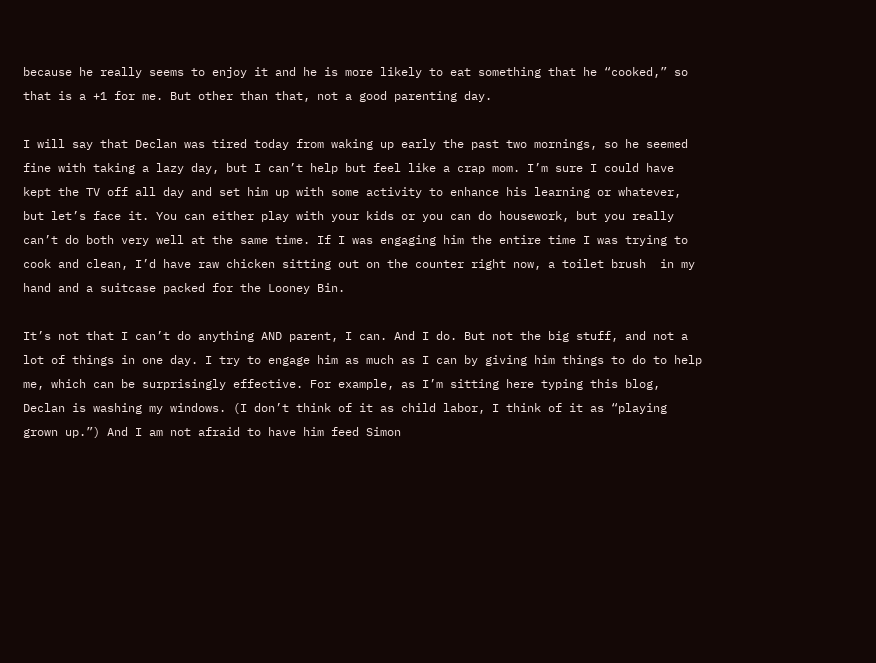because he really seems to enjoy it and he is more likely to eat something that he “cooked,” so that is a +1 for me. But other than that, not a good parenting day.

I will say that Declan was tired today from waking up early the past two mornings, so he seemed fine with taking a lazy day, but I can’t help but feel like a crap mom. I’m sure I could have kept the TV off all day and set him up with some activity to enhance his learning or whatever, but let’s face it. You can either play with your kids or you can do housework, but you really can’t do both very well at the same time. If I was engaging him the entire time I was trying to cook and clean, I’d have raw chicken sitting out on the counter right now, a toilet brush  in my hand and a suitcase packed for the Looney Bin.

It’s not that I can’t do anything AND parent, I can. And I do. But not the big stuff, and not a lot of things in one day. I try to engage him as much as I can by giving him things to do to help me, which can be surprisingly effective. For example, as I’m sitting here typing this blog, Declan is washing my windows. (I don’t think of it as child labor, I think of it as “playing grown up.”) And I am not afraid to have him feed Simon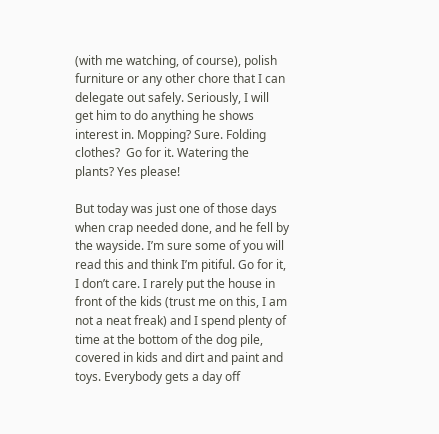(with me watching, of course), polish furniture or any other chore that I can delegate out safely. Seriously, I will get him to do anything he shows interest in. Mopping? Sure. Folding clothes?  Go for it. Watering the plants? Yes please!

But today was just one of those days when crap needed done, and he fell by the wayside. I’m sure some of you will read this and think I’m pitiful. Go for it, I don’t care. I rarely put the house in front of the kids (trust me on this, I am not a neat freak) and I spend plenty of time at the bottom of the dog pile, covered in kids and dirt and paint and toys. Everybody gets a day off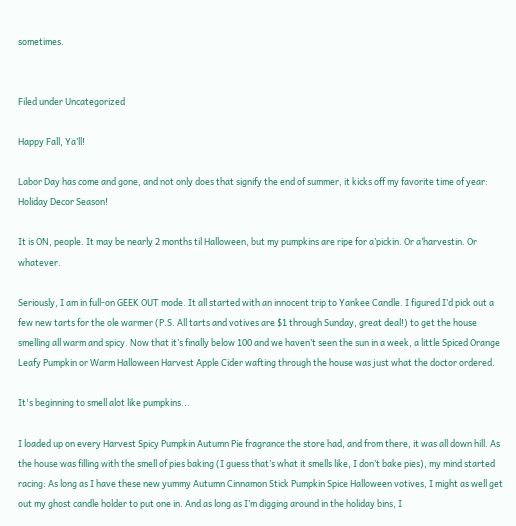sometimes.


Filed under Uncategorized

Happy Fall, Ya’ll!

Labor Day has come and gone, and not only does that signify the end of summer, it kicks off my favorite time of year: Holiday Decor Season!

It is ON, people. It may be nearly 2 months til Halloween, but my pumpkins are ripe for a’pickin. Or a’harvestin. Or whatever.

Seriously, I am in full-on GEEK OUT mode. It all started with an innocent trip to Yankee Candle. I figured I’d pick out a few new tarts for the ole warmer (P.S. All tarts and votives are $1 through Sunday, great deal!) to get the house smelling all warm and spicy. Now that it’s finally below 100 and we haven’t seen the sun in a week, a little Spiced Orange Leafy Pumpkin or Warm Halloween Harvest Apple Cider wafting through the house was just what the doctor ordered.

It's beginning to smell alot like pumpkins...

I loaded up on every Harvest Spicy Pumpkin Autumn Pie fragrance the store had, and from there, it was all down hill. As the house was filling with the smell of pies baking (I guess that’s what it smells like, I don’t bake pies), my mind started racing: As long as I have these new yummy Autumn Cinnamon Stick Pumpkin Spice Halloween votives, I might as well get out my ghost candle holder to put one in. And as long as I’m digging around in the holiday bins, I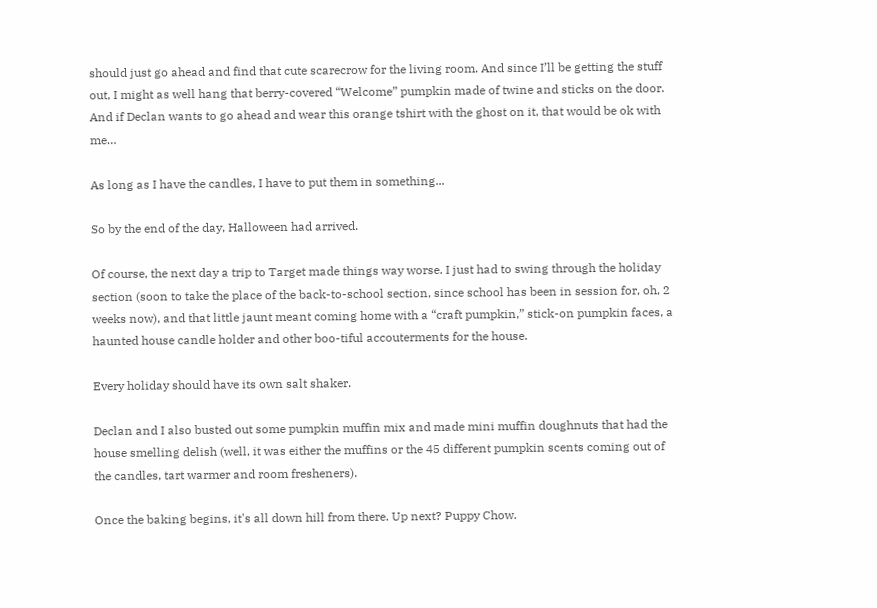should just go ahead and find that cute scarecrow for the living room. And since I’ll be getting the stuff out, I might as well hang that berry-covered “Welcome” pumpkin made of twine and sticks on the door. And if Declan wants to go ahead and wear this orange tshirt with the ghost on it, that would be ok with me…

As long as I have the candles, I have to put them in something...

So by the end of the day, Halloween had arrived.

Of course, the next day a trip to Target made things way worse. I just had to swing through the holiday section (soon to take the place of the back-to-school section, since school has been in session for, oh, 2 weeks now), and that little jaunt meant coming home with a “craft pumpkin,” stick-on pumpkin faces, a haunted house candle holder and other boo-tiful accouterments for the house.

Every holiday should have its own salt shaker.

Declan and I also busted out some pumpkin muffin mix and made mini muffin doughnuts that had the house smelling delish (well, it was either the muffins or the 45 different pumpkin scents coming out of the candles, tart warmer and room fresheners).

Once the baking begins, it's all down hill from there. Up next? Puppy Chow.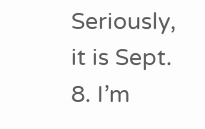Seriously, it is Sept. 8. I’m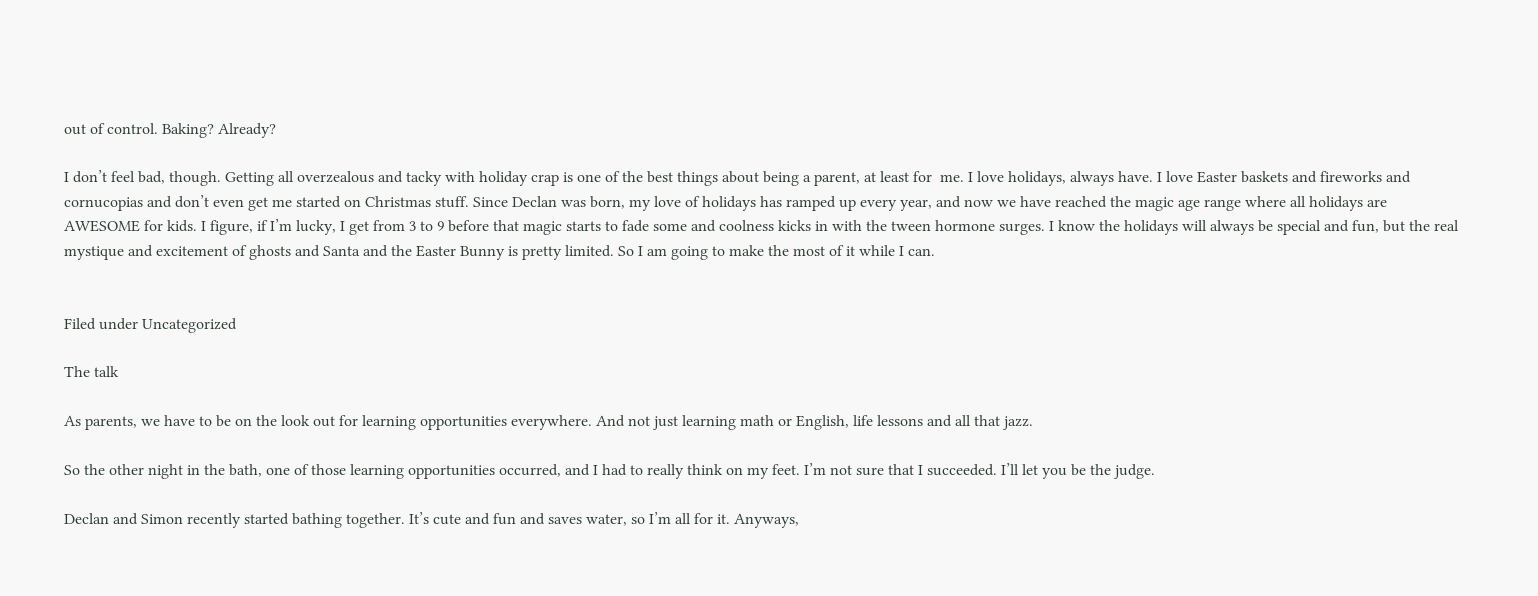out of control. Baking? Already?

I don’t feel bad, though. Getting all overzealous and tacky with holiday crap is one of the best things about being a parent, at least for  me. I love holidays, always have. I love Easter baskets and fireworks and cornucopias and don’t even get me started on Christmas stuff. Since Declan was born, my love of holidays has ramped up every year, and now we have reached the magic age range where all holidays are AWESOME for kids. I figure, if I’m lucky, I get from 3 to 9 before that magic starts to fade some and coolness kicks in with the tween hormone surges. I know the holidays will always be special and fun, but the real mystique and excitement of ghosts and Santa and the Easter Bunny is pretty limited. So I am going to make the most of it while I can.


Filed under Uncategorized

The talk

As parents, we have to be on the look out for learning opportunities everywhere. And not just learning math or English, life lessons and all that jazz.

So the other night in the bath, one of those learning opportunities occurred, and I had to really think on my feet. I’m not sure that I succeeded. I’ll let you be the judge.

Declan and Simon recently started bathing together. It’s cute and fun and saves water, so I’m all for it. Anyways,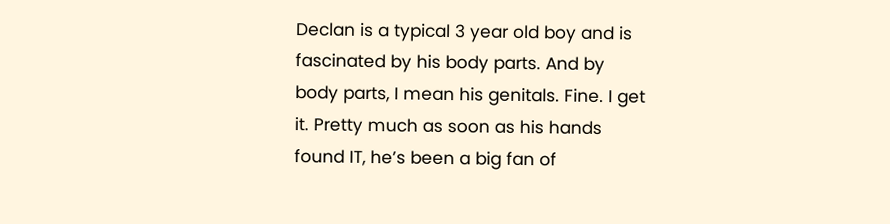Declan is a typical 3 year old boy and is fascinated by his body parts. And by body parts, I mean his genitals. Fine. I get it. Pretty much as soon as his hands found IT, he’s been a big fan of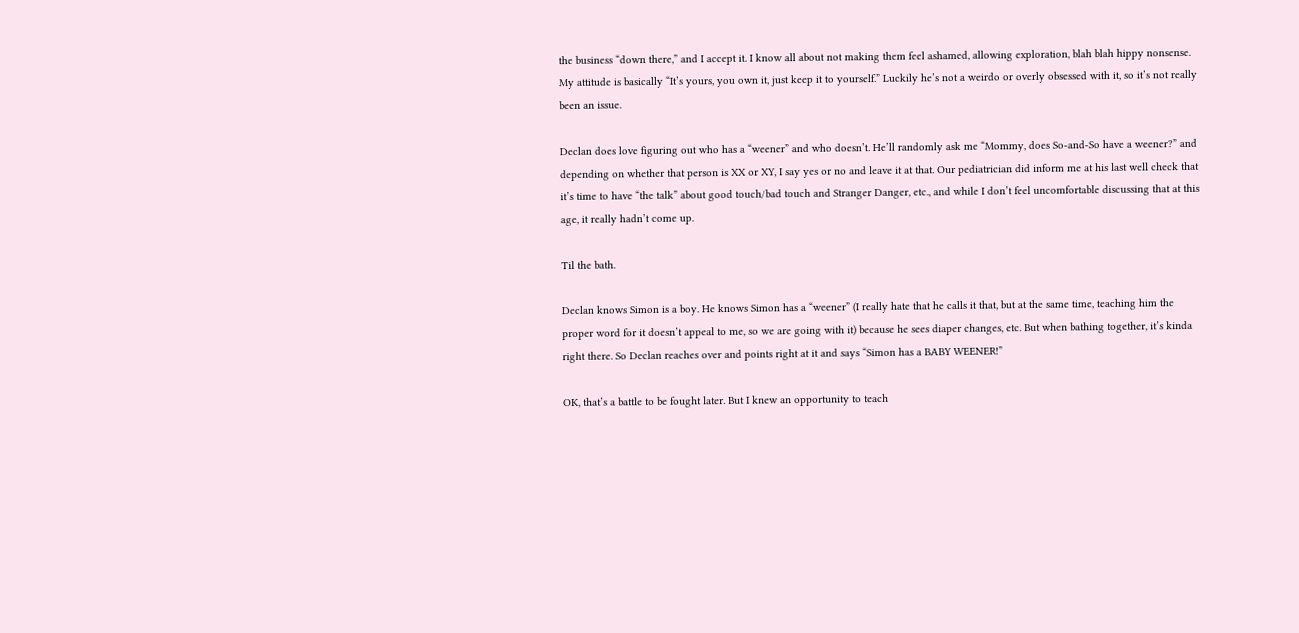the business “down there,” and I accept it. I know all about not making them feel ashamed, allowing exploration, blah blah hippy nonsense. My attitude is basically “It’s yours, you own it, just keep it to yourself.” Luckily he’s not a weirdo or overly obsessed with it, so it’s not really been an issue.

Declan does love figuring out who has a “weener” and who doesn’t. He’ll randomly ask me “Mommy, does So-and-So have a weener?” and depending on whether that person is XX or XY, I say yes or no and leave it at that. Our pediatrician did inform me at his last well check that it’s time to have “the talk” about good touch/bad touch and Stranger Danger, etc., and while I don’t feel uncomfortable discussing that at this age, it really hadn’t come up.

Til the bath.

Declan knows Simon is a boy. He knows Simon has a “weener” (I really hate that he calls it that, but at the same time, teaching him the proper word for it doesn’t appeal to me, so we are going with it) because he sees diaper changes, etc. But when bathing together, it’s kinda right there. So Declan reaches over and points right at it and says “Simon has a BABY WEENER!”

OK, that’s a battle to be fought later. But I knew an opportunity to teach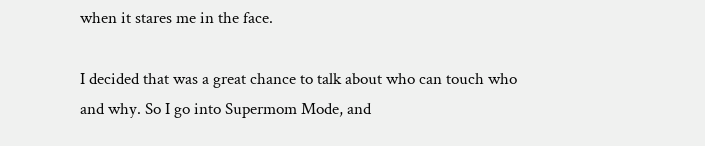when it stares me in the face.

I decided that was a great chance to talk about who can touch who and why. So I go into Supermom Mode, and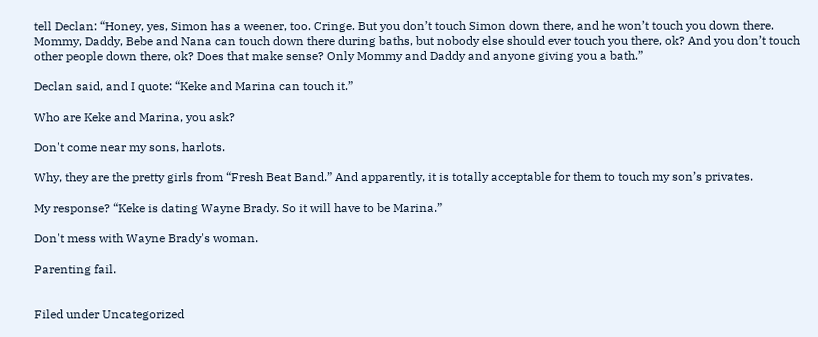tell Declan: “Honey, yes, Simon has a weener, too. Cringe. But you don’t touch Simon down there, and he won’t touch you down there. Mommy, Daddy, Bebe and Nana can touch down there during baths, but nobody else should ever touch you there, ok? And you don’t touch other people down there, ok? Does that make sense? Only Mommy and Daddy and anyone giving you a bath.”

Declan said, and I quote: “Keke and Marina can touch it.”

Who are Keke and Marina, you ask?

Don't come near my sons, harlots.

Why, they are the pretty girls from “Fresh Beat Band.” And apparently, it is totally acceptable for them to touch my son’s privates.

My response? “Keke is dating Wayne Brady. So it will have to be Marina.”

Don't mess with Wayne Brady's woman.

Parenting fail.


Filed under Uncategorized